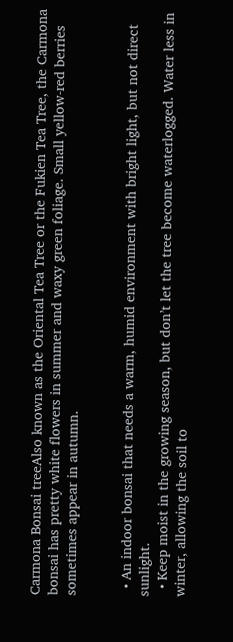Carmona Bonsai treeAlso known as the Oriental Tea Tree or the Fukien Tea Tree, the Carmona bonsai has pretty white flowers in summer and waxy green foliage. Small yellow-red berries sometimes appear in autumn.


  • An indoor bonsai that needs a warm, humid environment with bright light, but not direct sunlight.
  • Keep moist in the growing season, but don’t let the tree become waterlogged. Water less in winter, allowing the soil to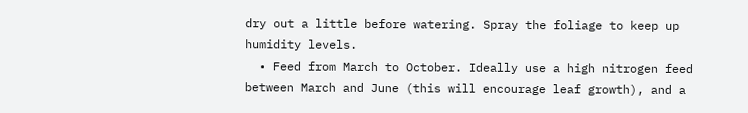dry out a little before watering. Spray the foliage to keep up humidity levels.
  • Feed from March to October. Ideally use a high nitrogen feed between March and June (this will encourage leaf growth), and a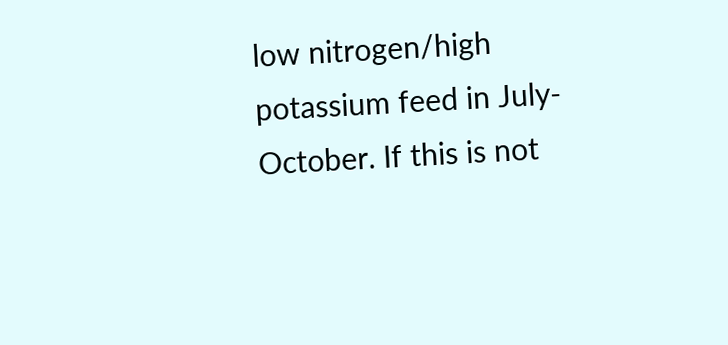low nitrogen/high potassium feed in July-October. If this is not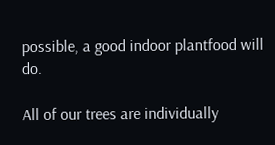possible, a good indoor plantfood will do.

All of our trees are individually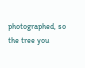photographed, so the tree you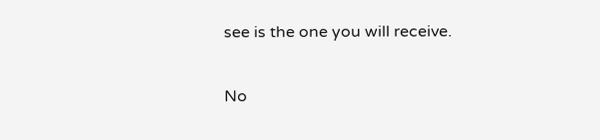see is the one you will receive.

No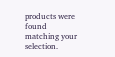products were found matching your selection.